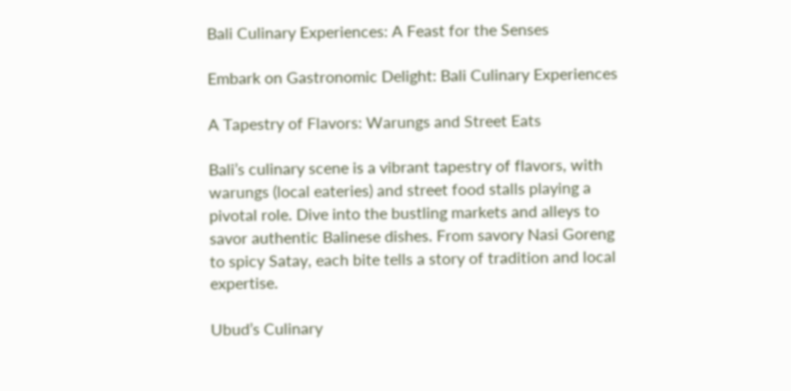Bali Culinary Experiences: A Feast for the Senses

Embark on Gastronomic Delight: Bali Culinary Experiences

A Tapestry of Flavors: Warungs and Street Eats

Bali’s culinary scene is a vibrant tapestry of flavors, with warungs (local eateries) and street food stalls playing a pivotal role. Dive into the bustling markets and alleys to savor authentic Balinese dishes. From savory Nasi Goreng to spicy Satay, each bite tells a story of tradition and local expertise.

Ubud’s Culinary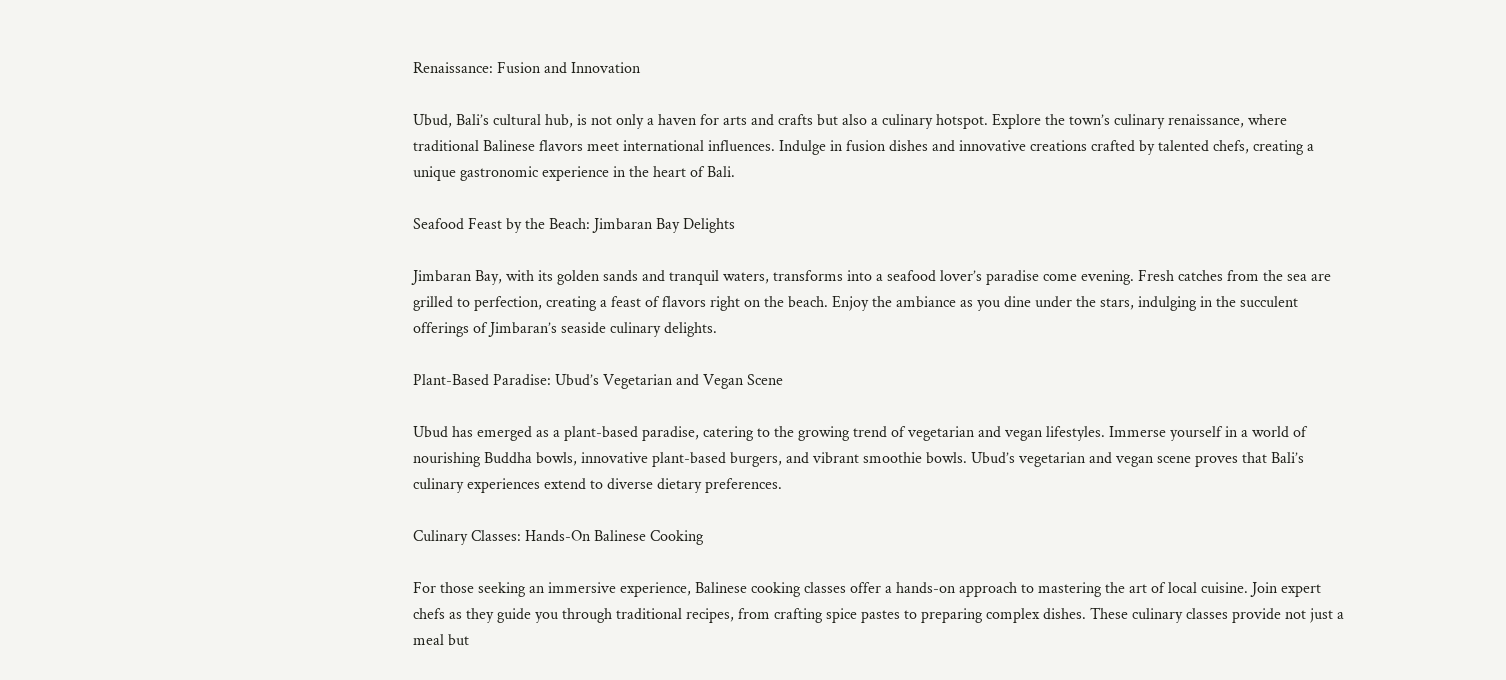Renaissance: Fusion and Innovation

Ubud, Bali’s cultural hub, is not only a haven for arts and crafts but also a culinary hotspot. Explore the town’s culinary renaissance, where traditional Balinese flavors meet international influences. Indulge in fusion dishes and innovative creations crafted by talented chefs, creating a unique gastronomic experience in the heart of Bali.

Seafood Feast by the Beach: Jimbaran Bay Delights

Jimbaran Bay, with its golden sands and tranquil waters, transforms into a seafood lover’s paradise come evening. Fresh catches from the sea are grilled to perfection, creating a feast of flavors right on the beach. Enjoy the ambiance as you dine under the stars, indulging in the succulent offerings of Jimbaran’s seaside culinary delights.

Plant-Based Paradise: Ubud’s Vegetarian and Vegan Scene

Ubud has emerged as a plant-based paradise, catering to the growing trend of vegetarian and vegan lifestyles. Immerse yourself in a world of nourishing Buddha bowls, innovative plant-based burgers, and vibrant smoothie bowls. Ubud’s vegetarian and vegan scene proves that Bali’s culinary experiences extend to diverse dietary preferences.

Culinary Classes: Hands-On Balinese Cooking

For those seeking an immersive experience, Balinese cooking classes offer a hands-on approach to mastering the art of local cuisine. Join expert chefs as they guide you through traditional recipes, from crafting spice pastes to preparing complex dishes. These culinary classes provide not just a meal but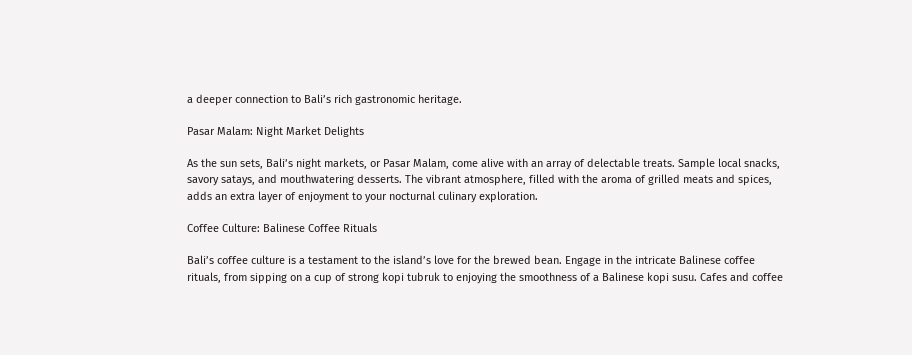a deeper connection to Bali’s rich gastronomic heritage.

Pasar Malam: Night Market Delights

As the sun sets, Bali’s night markets, or Pasar Malam, come alive with an array of delectable treats. Sample local snacks, savory satays, and mouthwatering desserts. The vibrant atmosphere, filled with the aroma of grilled meats and spices, adds an extra layer of enjoyment to your nocturnal culinary exploration.

Coffee Culture: Balinese Coffee Rituals

Bali’s coffee culture is a testament to the island’s love for the brewed bean. Engage in the intricate Balinese coffee rituals, from sipping on a cup of strong kopi tubruk to enjoying the smoothness of a Balinese kopi susu. Cafes and coffee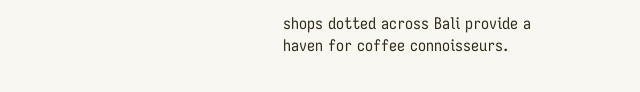shops dotted across Bali provide a haven for coffee connoisseurs.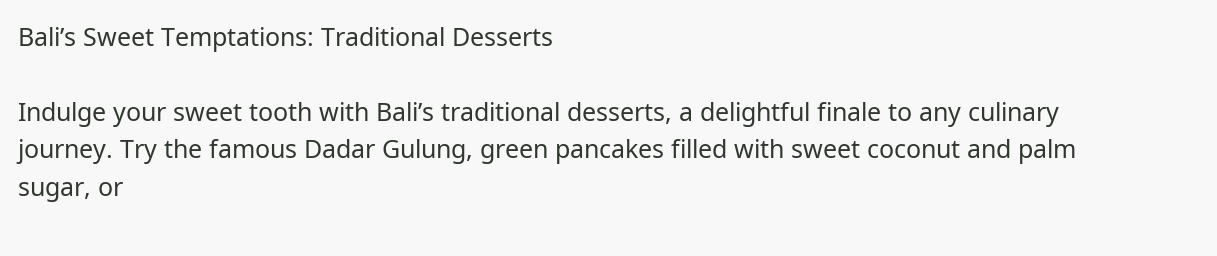Bali’s Sweet Temptations: Traditional Desserts

Indulge your sweet tooth with Bali’s traditional desserts, a delightful finale to any culinary journey. Try the famous Dadar Gulung, green pancakes filled with sweet coconut and palm sugar, or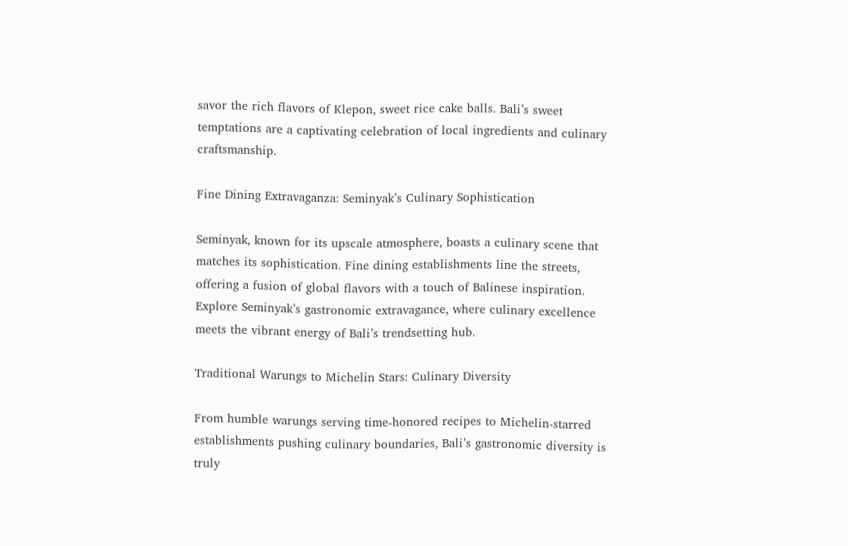savor the rich flavors of Klepon, sweet rice cake balls. Bali’s sweet temptations are a captivating celebration of local ingredients and culinary craftsmanship.

Fine Dining Extravaganza: Seminyak’s Culinary Sophistication

Seminyak, known for its upscale atmosphere, boasts a culinary scene that matches its sophistication. Fine dining establishments line the streets, offering a fusion of global flavors with a touch of Balinese inspiration. Explore Seminyak’s gastronomic extravagance, where culinary excellence meets the vibrant energy of Bali’s trendsetting hub.

Traditional Warungs to Michelin Stars: Culinary Diversity

From humble warungs serving time-honored recipes to Michelin-starred establishments pushing culinary boundaries, Bali’s gastronomic diversity is truly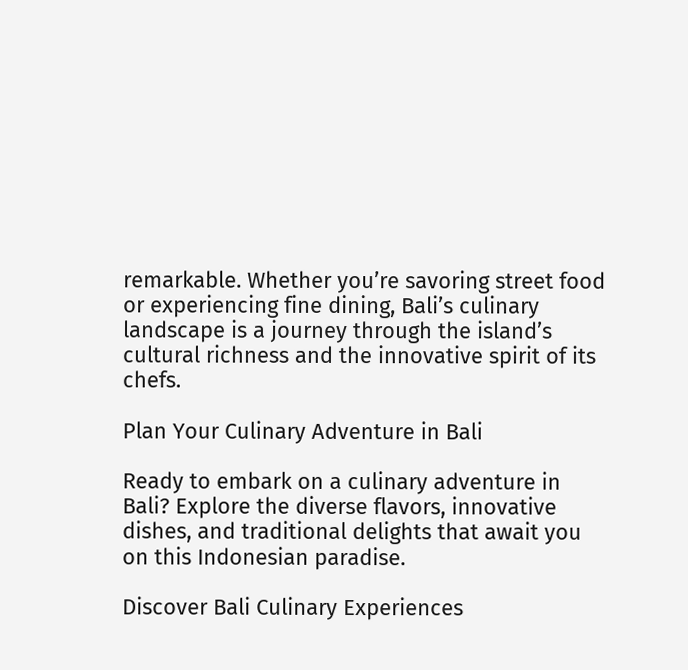remarkable. Whether you’re savoring street food or experiencing fine dining, Bali’s culinary landscape is a journey through the island’s cultural richness and the innovative spirit of its chefs.

Plan Your Culinary Adventure in Bali

Ready to embark on a culinary adventure in Bali? Explore the diverse flavors, innovative dishes, and traditional delights that await you on this Indonesian paradise.

Discover Bali Culinary Experiences